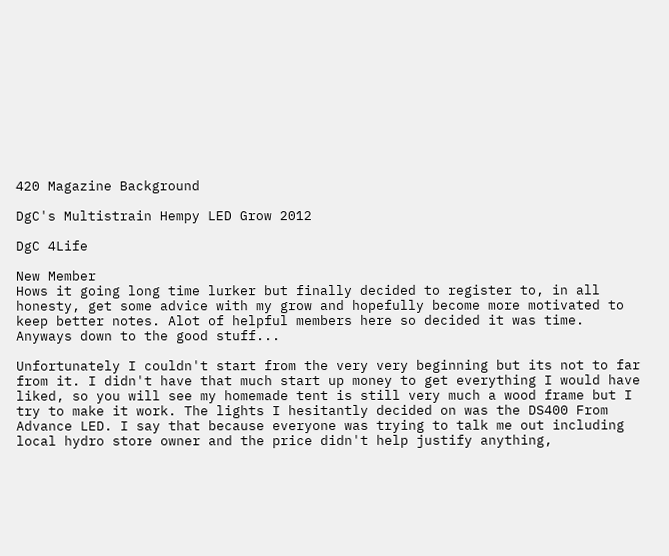420 Magazine Background

DgC's Multistrain Hempy LED Grow 2012

DgC 4Life

New Member
Hows it going long time lurker but finally decided to register to, in all honesty, get some advice with my grow and hopefully become more motivated to keep better notes. Alot of helpful members here so decided it was time. Anyways down to the good stuff...

Unfortunately I couldn't start from the very very beginning but its not to far from it. I didn't have that much start up money to get everything I would have liked, so you will see my homemade tent is still very much a wood frame but I try to make it work. The lights I hesitantly decided on was the DS400 From Advance LED. I say that because everyone was trying to talk me out including local hydro store owner and the price didn't help justify anything,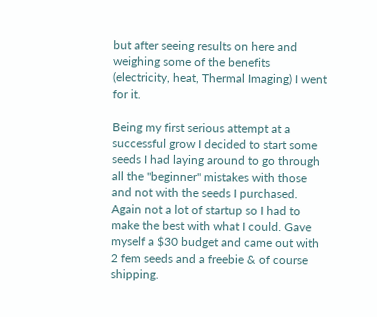but after seeing results on here and weighing some of the benefits (electricity, heat, Thermal Imaging) I went for it.

Being my first serious attempt at a successful grow I decided to start some seeds I had laying around to go through all the "beginner" mistakes with those and not with the seeds I purchased. Again not a lot of startup so I had to make the best with what I could. Gave myself a $30 budget and came out with 2 fem seeds and a freebie & of course shipping.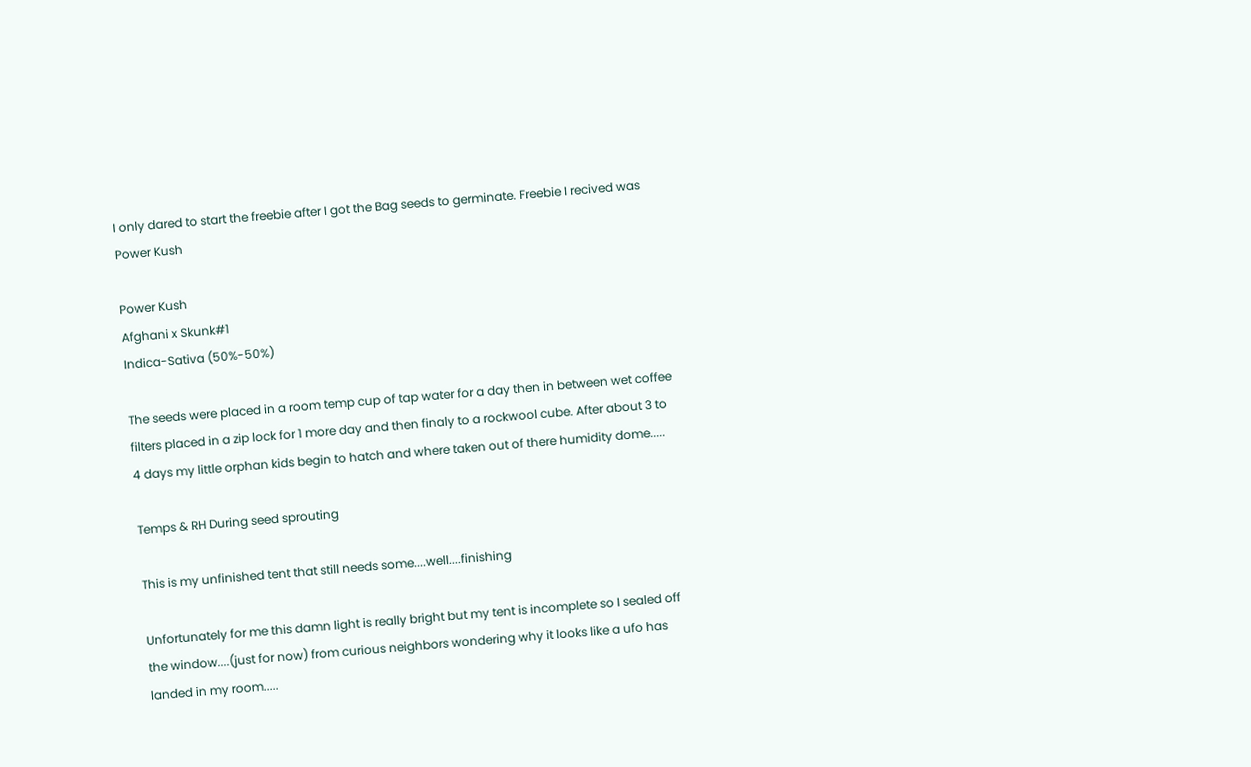I only dared to start the freebie after I got the Bag seeds to germinate. Freebie I recived was Power Kush

Power Kush
Afghani x Skunk#1
Indica-Sativa (50%-50%)

The seeds were placed in a room temp cup of tap water for a day then in between wet coffee filters placed in a zip lock for 1 more day and then finaly to a rockwool cube. After about 3 to 4 days my little orphan kids begin to hatch and where taken out of there humidity dome.....

Temps & RH During seed sprouting

This is my unfinished tent that still needs some....well....finishing

Unfortunately for me this damn light is really bright but my tent is incomplete so I sealed off the window....(just for now) from curious neighbors wondering why it looks like a ufo has landed in my room.....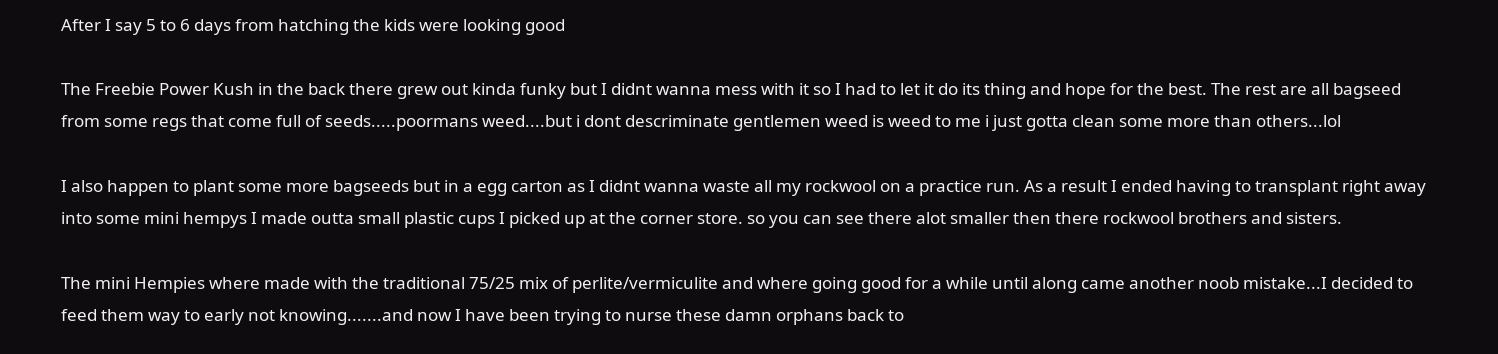After I say 5 to 6 days from hatching the kids were looking good

The Freebie Power Kush in the back there grew out kinda funky but I didnt wanna mess with it so I had to let it do its thing and hope for the best. The rest are all bagseed from some regs that come full of seeds.....poormans weed....but i dont descriminate gentlemen weed is weed to me i just gotta clean some more than others...lol

I also happen to plant some more bagseeds but in a egg carton as I didnt wanna waste all my rockwool on a practice run. As a result I ended having to transplant right away into some mini hempys I made outta small plastic cups I picked up at the corner store. so you can see there alot smaller then there rockwool brothers and sisters.

The mini Hempies where made with the traditional 75/25 mix of perlite/vermiculite and where going good for a while until along came another noob mistake...I decided to feed them way to early not knowing.......and now I have been trying to nurse these damn orphans back to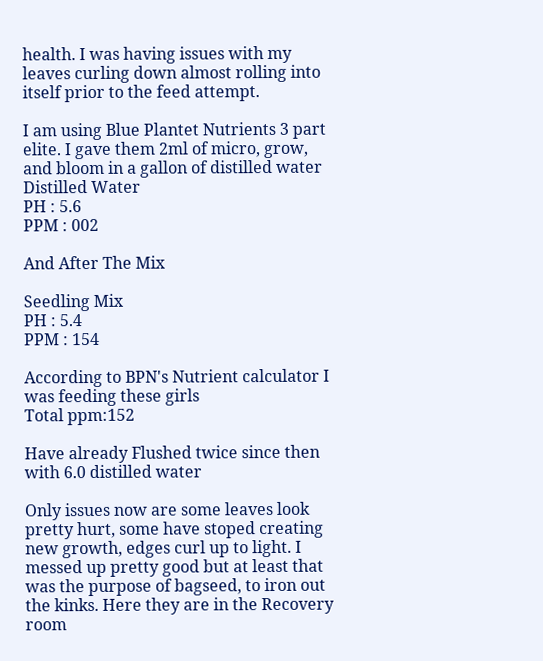health. I was having issues with my leaves curling down almost rolling into itself prior to the feed attempt.

I am using Blue Plantet Nutrients 3 part elite. I gave them 2ml of micro, grow, and bloom in a gallon of distilled water
Distilled Water
PH : 5.6
PPM : 002

And After The Mix

Seedling Mix
PH : 5.4
PPM : 154

According to BPN's Nutrient calculator I was feeding these girls
Total ppm:152

Have already Flushed twice since then with 6.0 distilled water

Only issues now are some leaves look pretty hurt, some have stoped creating new growth, edges curl up to light. I messed up pretty good but at least that was the purpose of bagseed, to iron out the kinks. Here they are in the Recovery room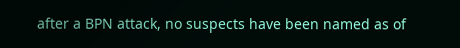after a BPN attack, no suspects have been named as of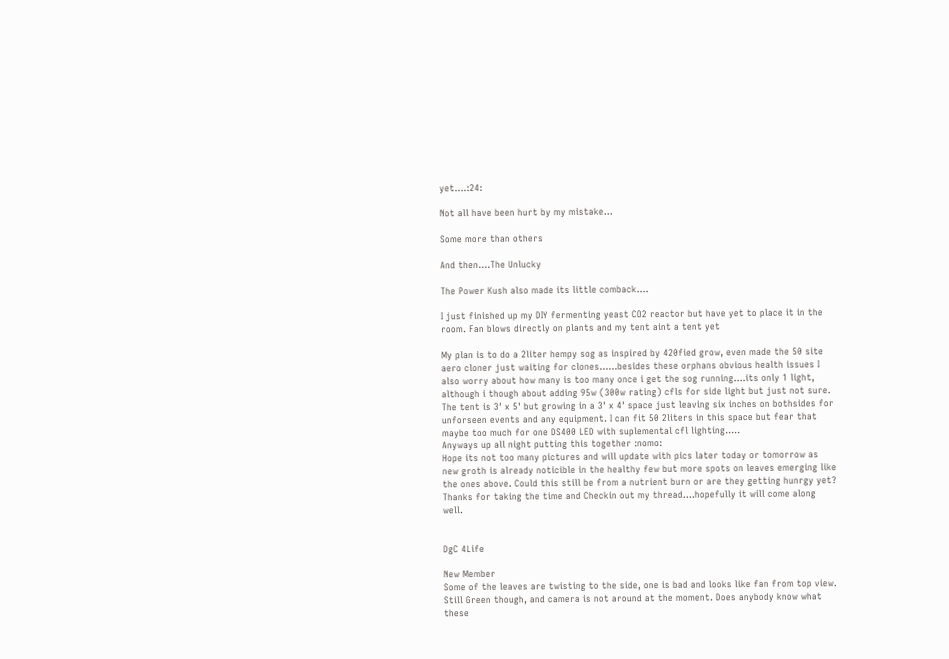yet....:24:

Not all have been hurt by my mistake...

Some more than others

And then....The Unlucky

The Power Kush also made its little comback....

I just finished up my DIY fermenting yeast CO2 reactor but have yet to place it in the room. Fan blows directly on plants and my tent aint a tent yet

My plan is to do a 2liter hempy sog as inspired by 420fied grow, even made the 50 site aero cloner just waiting for clones......besides these orphans obvious health issues I also worry about how many is too many once i get the sog running....its only 1 light, although i though about adding 95w (300w rating) cfls for side light but just not sure. The tent is 3' x 5' but growing in a 3' x 4' space just leaving six inches on bothsides for unforseen events and any equipment. I can fit 50 2liters in this space but fear that maybe too much for one DS400 LED with suplemental cfl lighting.....
Anyways up all night putting this together :nomo:
Hope its not too many pictures and will update with pics later today or tomorrow as new groth is already noticible in the healthy few but more spots on leaves emerging like the ones above. Could this still be from a nutrient burn or are they getting hunrgy yet? Thanks for taking the time and Checkin out my thread....hopefully it will come along well.


DgC 4Life

New Member
Some of the leaves are twisting to the side, one is bad and looks like fan from top view. Still Green though, and camera is not around at the moment. Does anybody know what these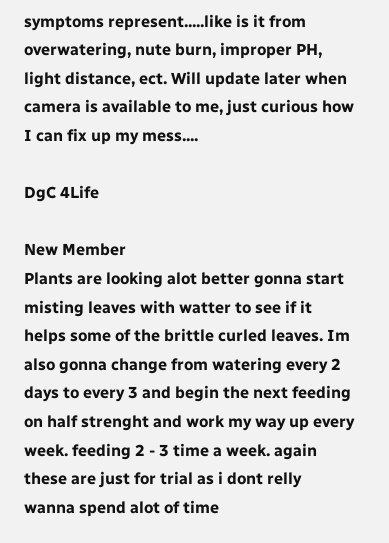symptoms represent.....like is it from overwatering, nute burn, improper PH, light distance, ect. Will update later when camera is available to me, just curious how I can fix up my mess....

DgC 4Life

New Member
Plants are looking alot better gonna start misting leaves with watter to see if it helps some of the brittle curled leaves. Im also gonna change from watering every 2 days to every 3 and begin the next feeding on half strenght and work my way up every week. feeding 2 - 3 time a week. again these are just for trial as i dont relly wanna spend alot of time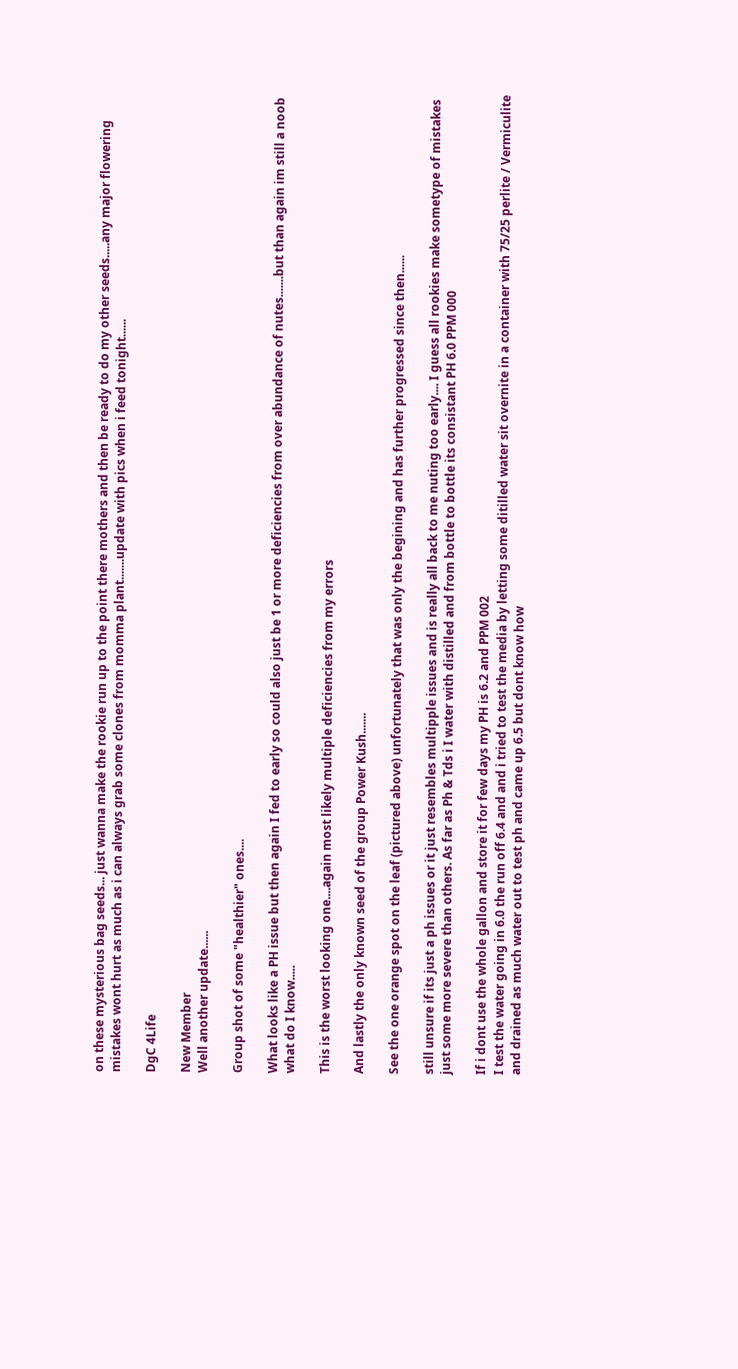on these mysterious bag seeds... just wanna make the rookie run up to the point there mothers and then be ready to do my other seeds.....any major flowering mistakes wont hurt as much as i can always grab some clones from momma plant.......update with pics when i feed tonight......

DgC 4Life

New Member
Well another update......

Group shot of some "healthier" ones....

What looks like a PH issue but then again I fed to early so could also just be 1 or more deficiencies from over abundance of nutes.......but than again im still a noob what do I know.....

This is the worst looking one....again most likely multiple deficiencies from my errors

And lastly the only known seed of the group Power Kush.......

See the one orange spot on the leaf (pictured above) unfortunately that was only the begining and has further progressed since then......

still unsure if its just a ph issues or it just resembles multipple issues and is really all back to me nuting too early.... I guess all rookies make sometype of mistakes just some more severe than others. As far as Ph & Tds i I water with distilled and from bottle to bottle its consistant PH 6.0 PPM 000

If i dont use the whole gallon and store it for few days my PH is 6.2 and PPM 002
I test the water going in 6.0 the run off 6.4 and and i tried to test the media by letting some ditilled water sit overnite in a container with 75/25 perlite / Vermiculite and drained as much water out to test ph and came up 6.5 but dont know how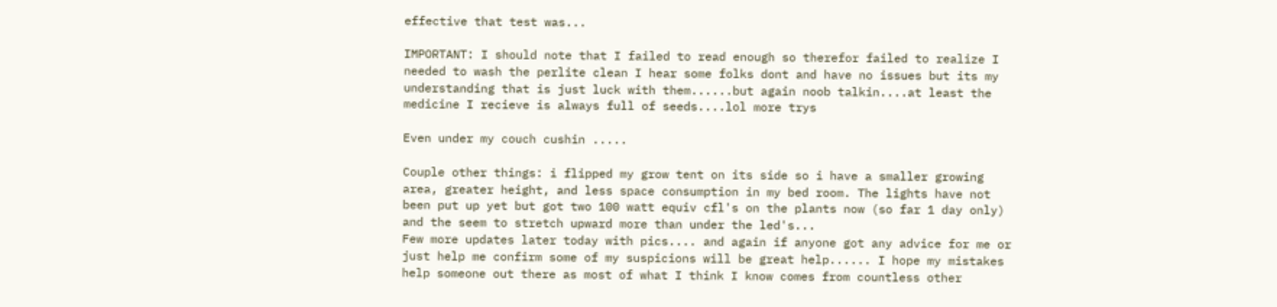effective that test was...

IMPORTANT: I should note that I failed to read enough so therefor failed to realize I needed to wash the perlite clean I hear some folks dont and have no issues but its my understanding that is just luck with them......but again noob talkin....at least the medicine I recieve is always full of seeds....lol more trys

Even under my couch cushin .....

Couple other things: i flipped my grow tent on its side so i have a smaller growing area, greater height, and less space consumption in my bed room. The lights have not been put up yet but got two 100 watt equiv cfl's on the plants now (so far 1 day only) and the seem to stretch upward more than under the led's...
Few more updates later today with pics.... and again if anyone got any advice for me or just help me confirm some of my suspicions will be great help...... I hope my mistakes help someone out there as most of what I think I know comes from countless other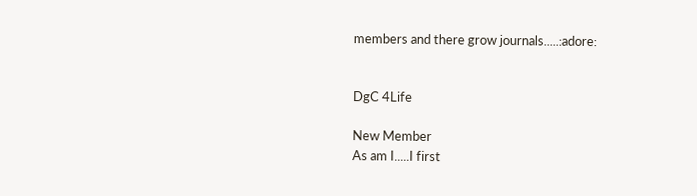members and there grow journals.....:adore:


DgC 4Life

New Member
As am I.....I first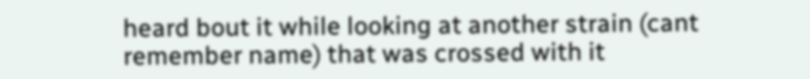heard bout it while looking at another strain (cant remember name) that was crossed with it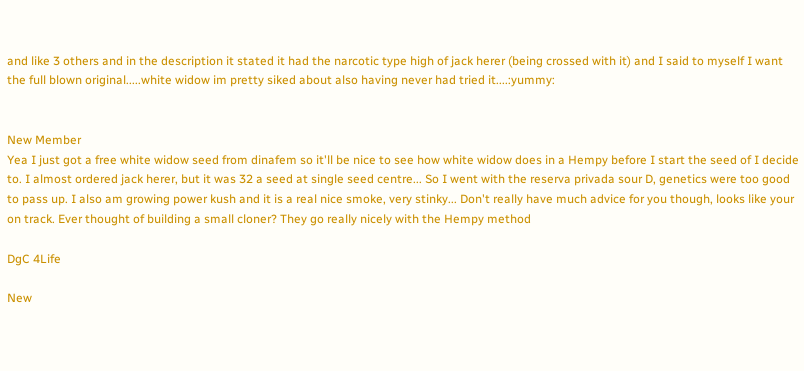and like 3 others and in the description it stated it had the narcotic type high of jack herer (being crossed with it) and I said to myself I want the full blown original.....white widow im pretty siked about also having never had tried it....:yummy:


New Member
Yea I just got a free white widow seed from dinafem so it'll be nice to see how white widow does in a Hempy before I start the seed of I decide to. I almost ordered jack herer, but it was 32 a seed at single seed centre... So I went with the reserva privada sour D, genetics were too good to pass up. I also am growing power kush and it is a real nice smoke, very stinky... Don't really have much advice for you though, looks like your on track. Ever thought of building a small cloner? They go really nicely with the Hempy method

DgC 4Life

New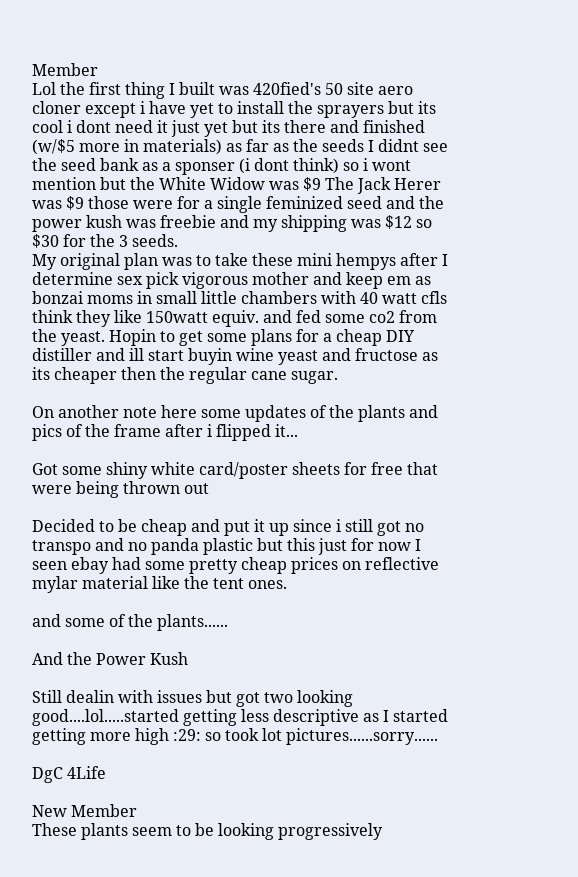Member
Lol the first thing I built was 420fied's 50 site aero cloner except i have yet to install the sprayers but its cool i dont need it just yet but its there and finished (w/$5 more in materials) as far as the seeds I didnt see the seed bank as a sponser (i dont think) so i wont mention but the White Widow was $9 The Jack Herer was $9 those were for a single feminized seed and the power kush was freebie and my shipping was $12 so $30 for the 3 seeds.
My original plan was to take these mini hempys after I determine sex pick vigorous mother and keep em as bonzai moms in small little chambers with 40 watt cfls think they like 150watt equiv. and fed some co2 from the yeast. Hopin to get some plans for a cheap DIY distiller and ill start buyin wine yeast and fructose as its cheaper then the regular cane sugar.

On another note here some updates of the plants and pics of the frame after i flipped it...

Got some shiny white card/poster sheets for free that were being thrown out

Decided to be cheap and put it up since i still got no transpo and no panda plastic but this just for now I seen ebay had some pretty cheap prices on reflective mylar material like the tent ones.

and some of the plants......

And the Power Kush

Still dealin with issues but got two looking good....lol.....started getting less descriptive as I started getting more high :29: so took lot pictures......sorry......

DgC 4Life

New Member
These plants seem to be looking progressively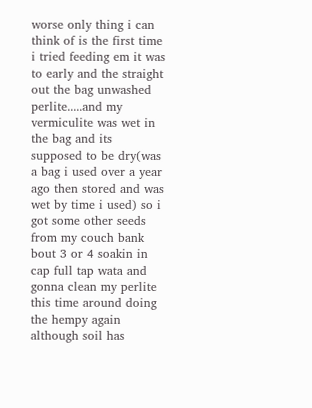worse only thing i can think of is the first time i tried feeding em it was to early and the straight out the bag unwashed perlite.....and my vermiculite was wet in the bag and its supposed to be dry(was a bag i used over a year ago then stored and was wet by time i used) so i got some other seeds from my couch bank bout 3 or 4 soakin in cap full tap wata and gonna clean my perlite this time around doing the hempy again although soil has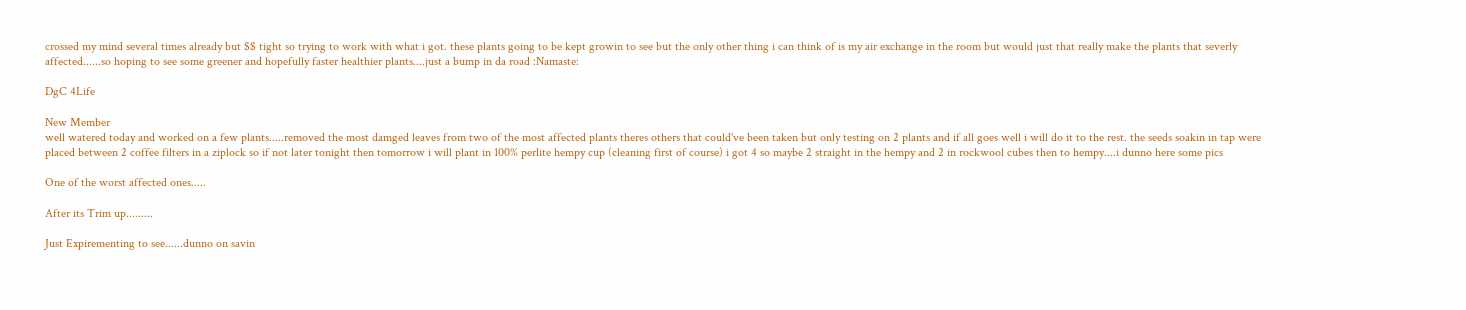crossed my mind several times already but $$ tight so trying to work with what i got. these plants going to be kept growin to see but the only other thing i can think of is my air exchange in the room but would just that really make the plants that severly affected......so hoping to see some greener and hopefully faster healthier plants....just a bump in da road :Namaste:

DgC 4Life

New Member
well watered today and worked on a few plants.....removed the most damged leaves from two of the most affected plants theres others that could've been taken but only testing on 2 plants and if all goes well i will do it to the rest. the seeds soakin in tap were placed between 2 coffee filters in a ziplock so if not later tonight then tomorrow i will plant in 100% perlite hempy cup (cleaning first of course) i got 4 so maybe 2 straight in the hempy and 2 in rockwool cubes then to hempy....i dunno here some pics

One of the worst affected ones.....

After its Trim up.........

Just Expirementing to see......dunno on savin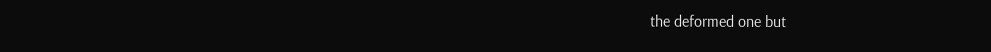the deformed one but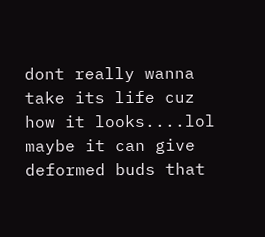dont really wanna take its life cuz how it looks....lol maybe it can give deformed buds that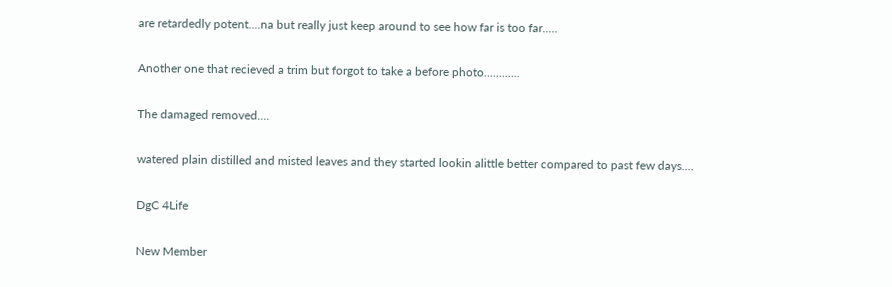are retardedly potent....na but really just keep around to see how far is too far.....

Another one that recieved a trim but forgot to take a before photo............

The damaged removed....

watered plain distilled and misted leaves and they started lookin alittle better compared to past few days....

DgC 4Life

New Member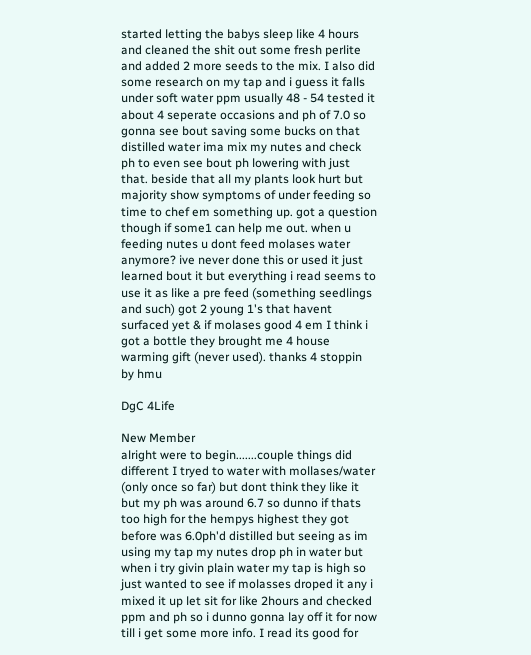started letting the babys sleep like 4 hours and cleaned the shit out some fresh perlite and added 2 more seeds to the mix. I also did some research on my tap and i guess it falls under soft water ppm usually 48 - 54 tested it about 4 seperate occasions and ph of 7.0 so gonna see bout saving some bucks on that distilled water ima mix my nutes and check ph to even see bout ph lowering with just that. beside that all my plants look hurt but majority show symptoms of under feeding so time to chef em something up. got a question though if some1 can help me out. when u feeding nutes u dont feed molases water anymore? ive never done this or used it just learned bout it but everything i read seems to use it as like a pre feed (something seedlings and such) got 2 young 1's that havent surfaced yet & if molases good 4 em I think i got a bottle they brought me 4 house warming gift (never used). thanks 4 stoppin by hmu

DgC 4Life

New Member
alright were to begin.......couple things did different I tryed to water with mollases/water (only once so far) but dont think they like it but my ph was around 6.7 so dunno if thats too high for the hempys highest they got before was 6.0ph'd distilled but seeing as im using my tap my nutes drop ph in water but when i try givin plain water my tap is high so just wanted to see if molasses droped it any i mixed it up let sit for like 2hours and checked ppm and ph so i dunno gonna lay off it for now till i get some more info. I read its good for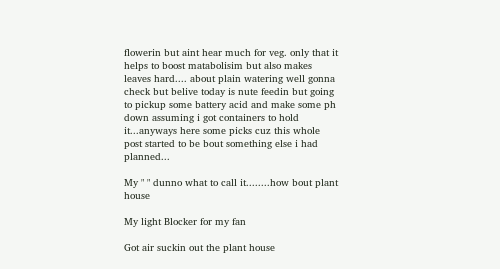flowerin but aint hear much for veg. only that it helps to boost matabolisim but also makes leaves hard.... about plain watering well gonna check but belive today is nute feedin but going to pickup some battery acid and make some ph down assuming i got containers to hold it...anyways here some picks cuz this whole post started to be bout something else i had planned...

My " " dunno what to call it........how bout plant house

My light Blocker for my fan

Got air suckin out the plant house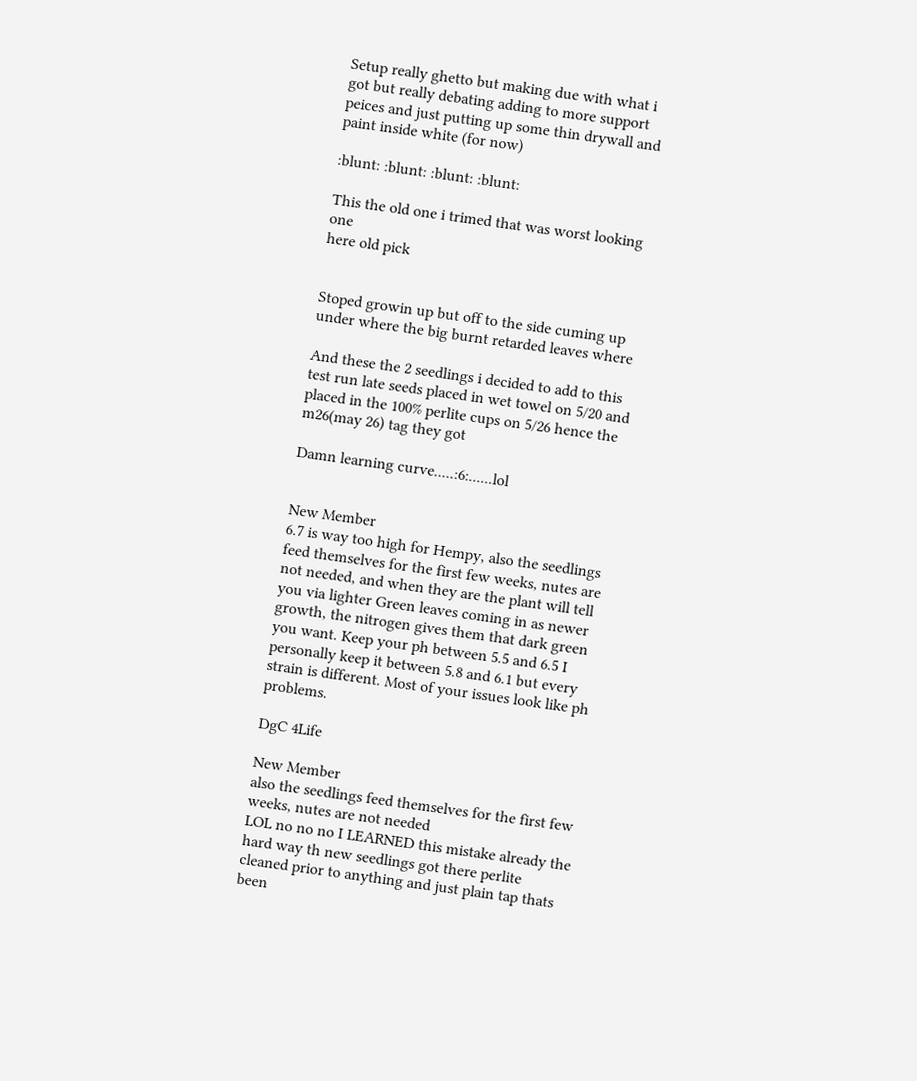Setup really ghetto but making due with what i got but really debating adding to more support peices and just putting up some thin drywall and paint inside white (for now)

:blunt: :blunt: :blunt: :blunt:

This the old one i trimed that was worst looking one
here old pick


Stoped growin up but off to the side cuming up under where the big burnt retarded leaves where

And these the 2 seedlings i decided to add to this test run late seeds placed in wet towel on 5/20 and placed in the 100% perlite cups on 5/26 hence the m26(may 26) tag they got

Damn learning curve.....:6:......lol


New Member
6.7 is way too high for Hempy, also the seedlings feed themselves for the first few weeks, nutes are not needed, and when they are the plant will tell you via lighter Green leaves coming in as newer growth, the nitrogen gives them that dark green you want. Keep your ph between 5.5 and 6.5 I personally keep it between 5.8 and 6.1 but every strain is different. Most of your issues look like ph problems.

DgC 4Life

New Member
also the seedlings feed themselves for the first few weeks, nutes are not needed
LOL no no no I LEARNED this mistake already the hard way th new seedlings got there perlite cleaned prior to anything and just plain tap thats been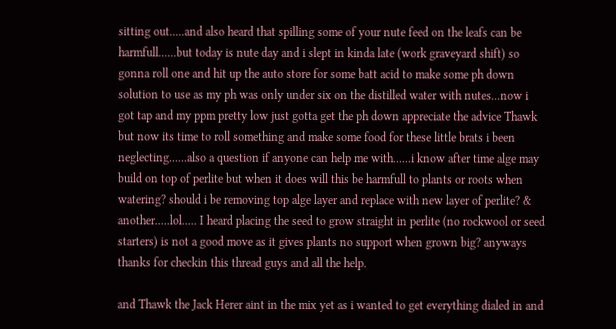sitting out.....and also heard that spilling some of your nute feed on the leafs can be harmfull......but today is nute day and i slept in kinda late (work graveyard shift) so gonna roll one and hit up the auto store for some batt acid to make some ph down solution to use as my ph was only under six on the distilled water with nutes...now i got tap and my ppm pretty low just gotta get the ph down appreciate the advice Thawk but now its time to roll something and make some food for these little brats i been neglecting......also a question if anyone can help me with......i know after time alge may build on top of perlite but when it does will this be harmfull to plants or roots when watering? should i be removing top alge layer and replace with new layer of perlite? & another.....lol..... I heard placing the seed to grow straight in perlite (no rockwool or seed starters) is not a good move as it gives plants no support when grown big? anyways thanks for checkin this thread guys and all the help.

and Thawk the Jack Herer aint in the mix yet as i wanted to get everything dialed in and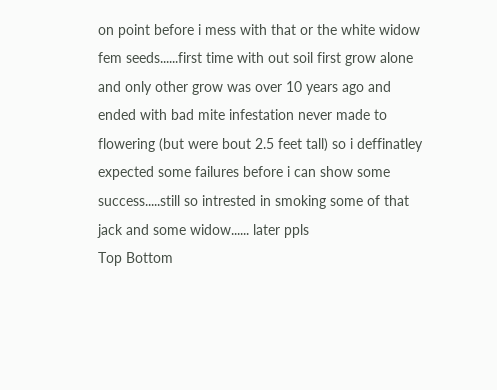on point before i mess with that or the white widow fem seeds......first time with out soil first grow alone and only other grow was over 10 years ago and ended with bad mite infestation never made to flowering (but were bout 2.5 feet tall) so i deffinatley expected some failures before i can show some success.....still so intrested in smoking some of that jack and some widow...... later ppls
Top Bottom